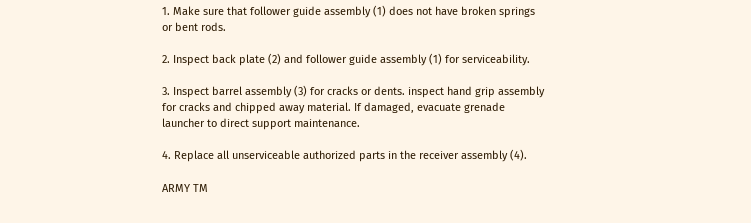1. Make sure that follower guide assembly (1) does not have broken springs or bent rods.

2. Inspect back plate (2) and follower guide assembly (1) for serviceability.

3. Inspect barrel assembly (3) for cracks or dents. inspect hand grip assembly for cracks and chipped away material. If damaged, evacuate grenade launcher to direct support maintenance.

4. Replace all unserviceable authorized parts in the receiver assembly (4).

ARMY TM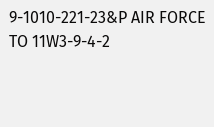9-1010-221-23&P AIR FORCE TO 11W3-9-4-2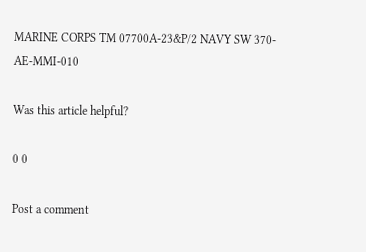MARINE CORPS TM 07700A-23&P/2 NAVY SW 370-AE-MMI-010

Was this article helpful?

0 0

Post a comment